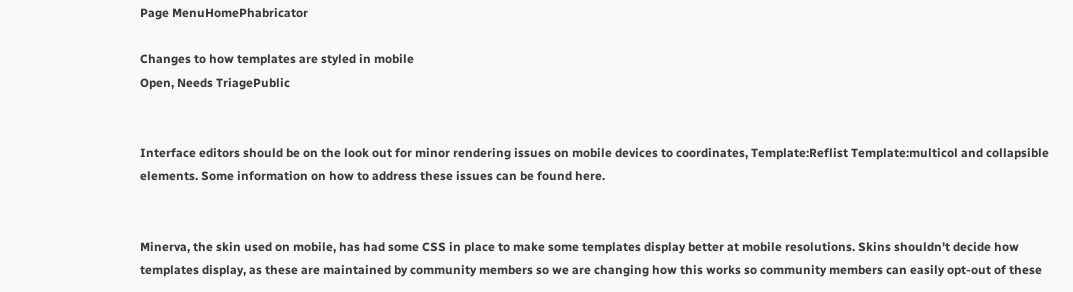Page MenuHomePhabricator

Changes to how templates are styled in mobile
Open, Needs TriagePublic


Interface editors should be on the look out for minor rendering issues on mobile devices to coordinates, Template:Reflist Template:multicol and collapsible elements. Some information on how to address these issues can be found here.


Minerva, the skin used on mobile, has had some CSS in place to make some templates display better at mobile resolutions. Skins shouldn't decide how templates display, as these are maintained by community members so we are changing how this works so community members can easily opt-out of these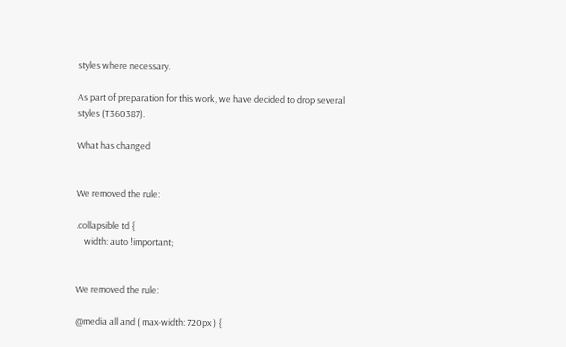styles where necessary.

As part of preparation for this work, we have decided to drop several styles (T360387).

What has changed


We removed the rule:

.collapsible td {
    width: auto !important;


We removed the rule:

@media all and ( max-width: 720px ) {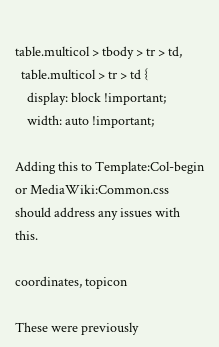table.multicol > tbody > tr > td,
  table.multicol > tr > td {
    display: block !important;
    width: auto !important;

Adding this to Template:Col-begin or MediaWiki:Common.css should address any issues with this.

coordinates, topicon

These were previously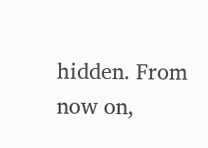hidden. From now on,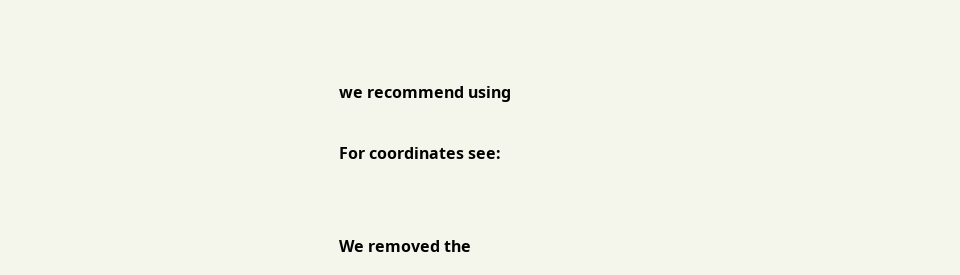we recommend using

For coordinates see:


We removed the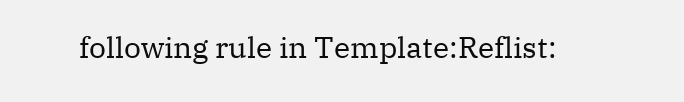following rule in Template:Reflist: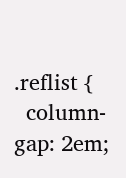.reflist {
  column-gap: 2em;